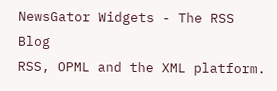NewsGator Widgets - The RSS Blog
RSS, OPML and the XML platform.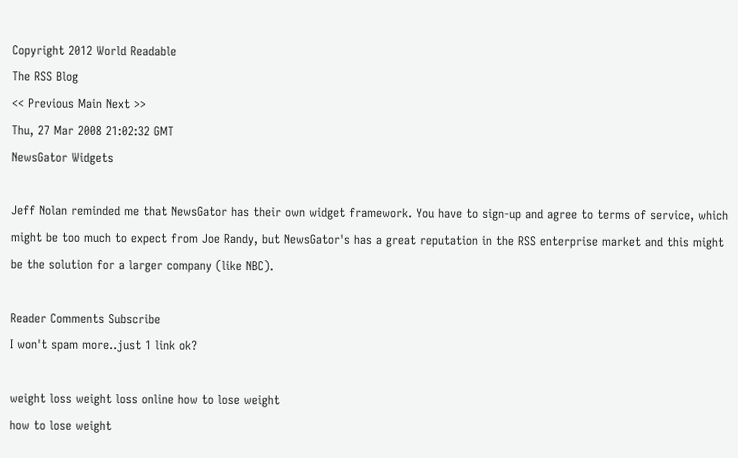Copyright 2012 World Readable
The RSS Blog
<< Previous Main Next >>
Thu, 27 Mar 2008 21:02:32 GMT
NewsGator Widgets

Jeff Nolan reminded me that NewsGator has their own widget framework. You have to sign-up and agree to terms of service, which might be too much to expect from Joe Randy, but NewsGator's has a great reputation in the RSS enterprise market and this might be the solution for a larger company (like NBC).

Reader Comments Subscribe
I won't spam more..just 1 link ok?

weight loss weight loss online how to lose weight
how to lose weight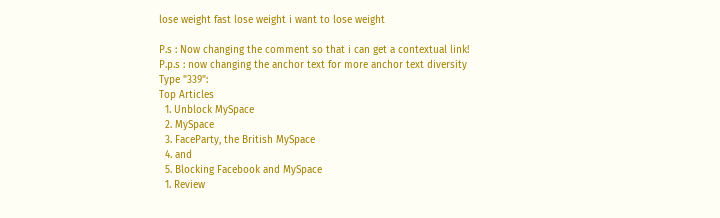lose weight fast lose weight i want to lose weight

P.s : Now changing the comment so that i can get a contextual link!
P.p.s : now changing the anchor text for more anchor text diversity
Type "339":
Top Articles
  1. Unblock MySpace
  2. MySpace
  3. FaceParty, the British MySpace
  4. and
  5. Blocking Facebook and MySpace
  1. Review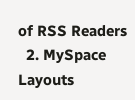of RSS Readers
  2. MySpace Layouts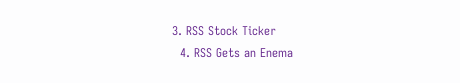3. RSS Stock Ticker
  4. RSS Gets an Enema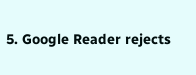5. Google Reader rejects